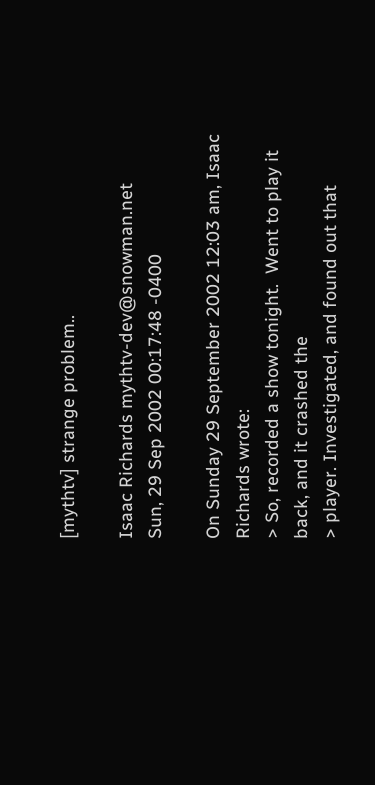[mythtv] strange problem..

Isaac Richards mythtv-dev@snowman.net
Sun, 29 Sep 2002 00:17:48 -0400

On Sunday 29 September 2002 12:03 am, Isaac Richards wrote:
> So, recorded a show tonight.  Went to play it back, and it crashed the
> player. Investigated, and found out that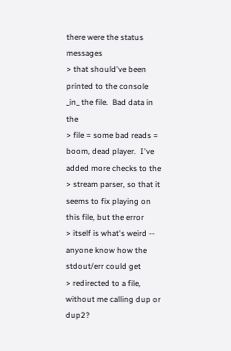there were the status messages
> that should've been printed to the console _in_ the file.  Bad data in the
> file = some bad reads = boom, dead player.  I've added more checks to the
> stream parser, so that it seems to fix playing on this file, but the error
> itself is what's weird -- anyone know how the stdout/err could get
> redirected to a file, without me calling dup or dup2?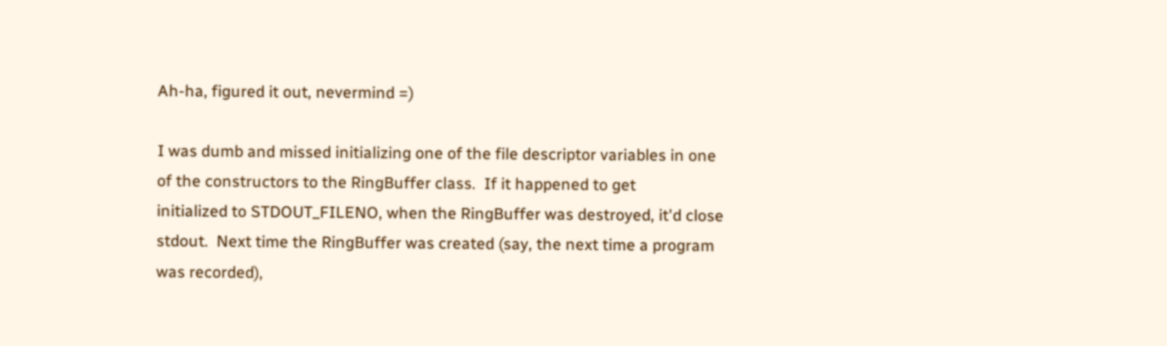Ah-ha, figured it out, nevermind =)

I was dumb and missed initializing one of the file descriptor variables in one
of the constructors to the RingBuffer class.  If it happened to get
initialized to STDOUT_FILENO, when the RingBuffer was destroyed, it'd close
stdout.  Next time the RingBuffer was created (say, the next time a program
was recorded),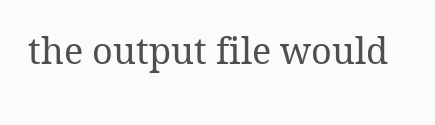the output file would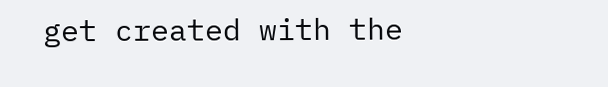get created with the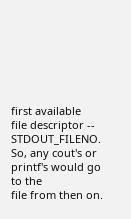first available
file descriptor -- STDOUT_FILENO.  So, any cout's or printf's would go to the
file from then on.